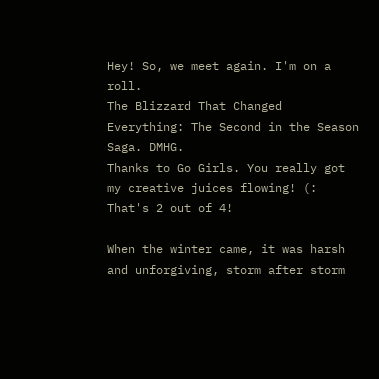Hey! So, we meet again. I'm on a roll.
The Blizzard That Changed Everything: The Second in the Season Saga. DMHG.
Thanks to Go Girls. You really got my creative juices flowing! (:
That's 2 out of 4!

When the winter came, it was harsh and unforgiving, storm after storm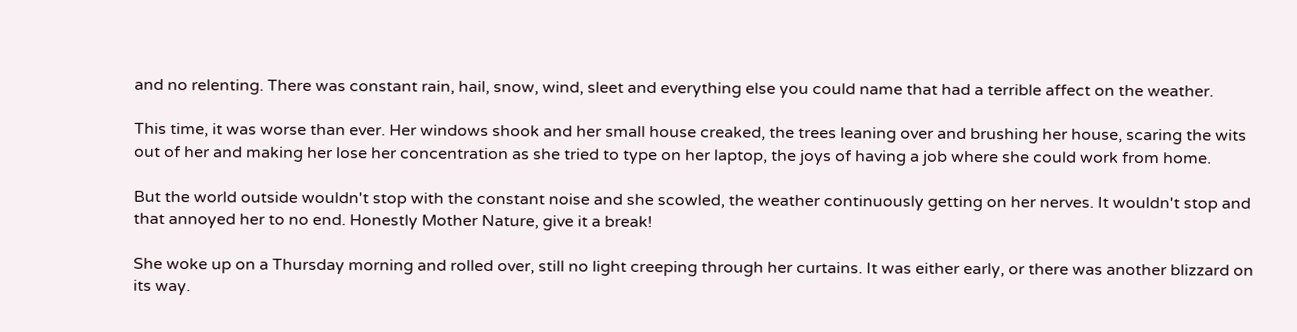and no relenting. There was constant rain, hail, snow, wind, sleet and everything else you could name that had a terrible affect on the weather.

This time, it was worse than ever. Her windows shook and her small house creaked, the trees leaning over and brushing her house, scaring the wits out of her and making her lose her concentration as she tried to type on her laptop, the joys of having a job where she could work from home.

But the world outside wouldn't stop with the constant noise and she scowled, the weather continuously getting on her nerves. It wouldn't stop and that annoyed her to no end. Honestly Mother Nature, give it a break!

She woke up on a Thursday morning and rolled over, still no light creeping through her curtains. It was either early, or there was another blizzard on its way.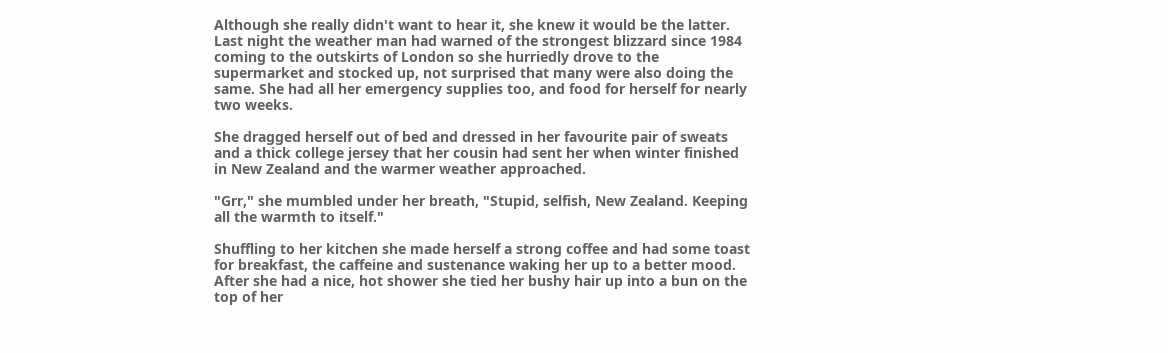Although she really didn't want to hear it, she knew it would be the latter. Last night the weather man had warned of the strongest blizzard since 1984 coming to the outskirts of London so she hurriedly drove to the supermarket and stocked up, not surprised that many were also doing the same. She had all her emergency supplies too, and food for herself for nearly two weeks.

She dragged herself out of bed and dressed in her favourite pair of sweats and a thick college jersey that her cousin had sent her when winter finished in New Zealand and the warmer weather approached.

"Grr," she mumbled under her breath, "Stupid, selfish, New Zealand. Keeping all the warmth to itself."

Shuffling to her kitchen she made herself a strong coffee and had some toast for breakfast, the caffeine and sustenance waking her up to a better mood. After she had a nice, hot shower she tied her bushy hair up into a bun on the top of her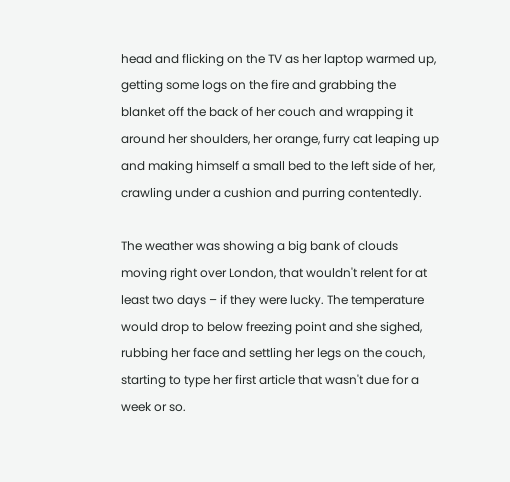head and flicking on the TV as her laptop warmed up, getting some logs on the fire and grabbing the blanket off the back of her couch and wrapping it around her shoulders, her orange, furry cat leaping up and making himself a small bed to the left side of her, crawling under a cushion and purring contentedly.

The weather was showing a big bank of clouds moving right over London, that wouldn't relent for at least two days – if they were lucky. The temperature would drop to below freezing point and she sighed, rubbing her face and settling her legs on the couch, starting to type her first article that wasn't due for a week or so.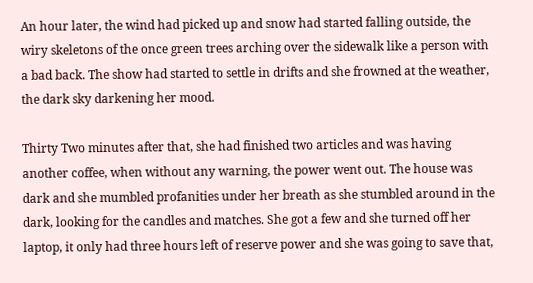An hour later, the wind had picked up and snow had started falling outside, the wiry skeletons of the once green trees arching over the sidewalk like a person with a bad back. The show had started to settle in drifts and she frowned at the weather, the dark sky darkening her mood.

Thirty Two minutes after that, she had finished two articles and was having another coffee, when without any warning, the power went out. The house was dark and she mumbled profanities under her breath as she stumbled around in the dark, looking for the candles and matches. She got a few and she turned off her laptop, it only had three hours left of reserve power and she was going to save that,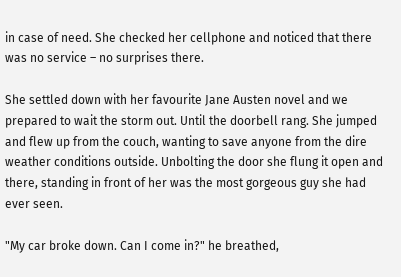in case of need. She checked her cellphone and noticed that there was no service – no surprises there.

She settled down with her favourite Jane Austen novel and we prepared to wait the storm out. Until the doorbell rang. She jumped and flew up from the couch, wanting to save anyone from the dire weather conditions outside. Unbolting the door she flung it open and there, standing in front of her was the most gorgeous guy she had ever seen.

"My car broke down. Can I come in?" he breathed,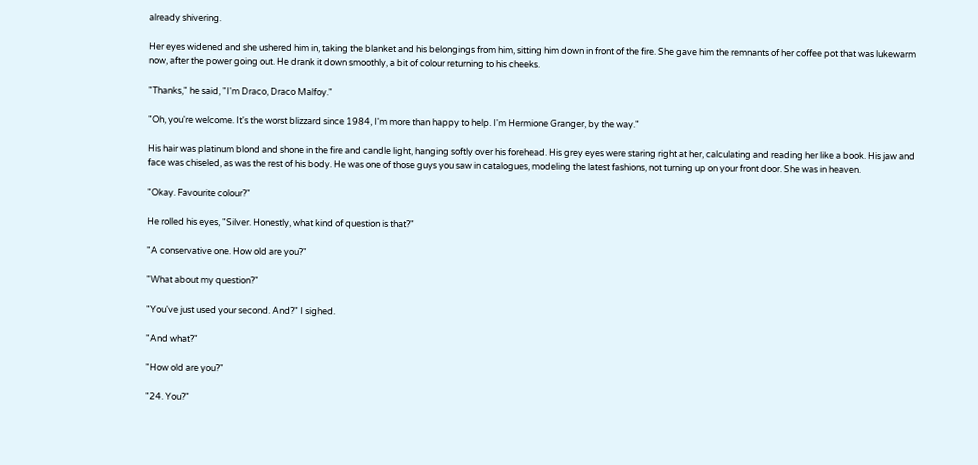already shivering.

Her eyes widened and she ushered him in, taking the blanket and his belongings from him, sitting him down in front of the fire. She gave him the remnants of her coffee pot that was lukewarm now, after the power going out. He drank it down smoothly, a bit of colour returning to his cheeks.

"Thanks," he said, "I'm Draco, Draco Malfoy."

"Oh, you're welcome. It's the worst blizzard since 1984, I'm more than happy to help. I'm Hermione Granger, by the way."

His hair was platinum blond and shone in the fire and candle light, hanging softly over his forehead. His grey eyes were staring right at her, calculating and reading her like a book. His jaw and face was chiseled, as was the rest of his body. He was one of those guys you saw in catalogues, modeling the latest fashions, not turning up on your front door. She was in heaven.

"Okay. Favourite colour?"

He rolled his eyes, "Silver. Honestly, what kind of question is that?"

"A conservative one. How old are you?"

"What about my question?"

"You've just used your second. And?" I sighed.

"And what?"

"How old are you?"

"24. You?"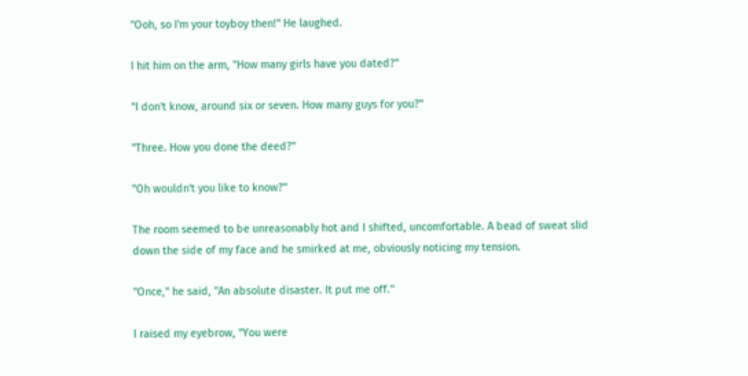"Ooh, so I'm your toyboy then!" He laughed.

I hit him on the arm, "How many girls have you dated?"

"I don't know, around six or seven. How many guys for you?"

"Three. How you done the deed?"

"Oh wouldn't you like to know?"

The room seemed to be unreasonably hot and I shifted, uncomfortable. A bead of sweat slid down the side of my face and he smirked at me, obviously noticing my tension.

"Once," he said, "An absolute disaster. It put me off."

I raised my eyebrow, "You were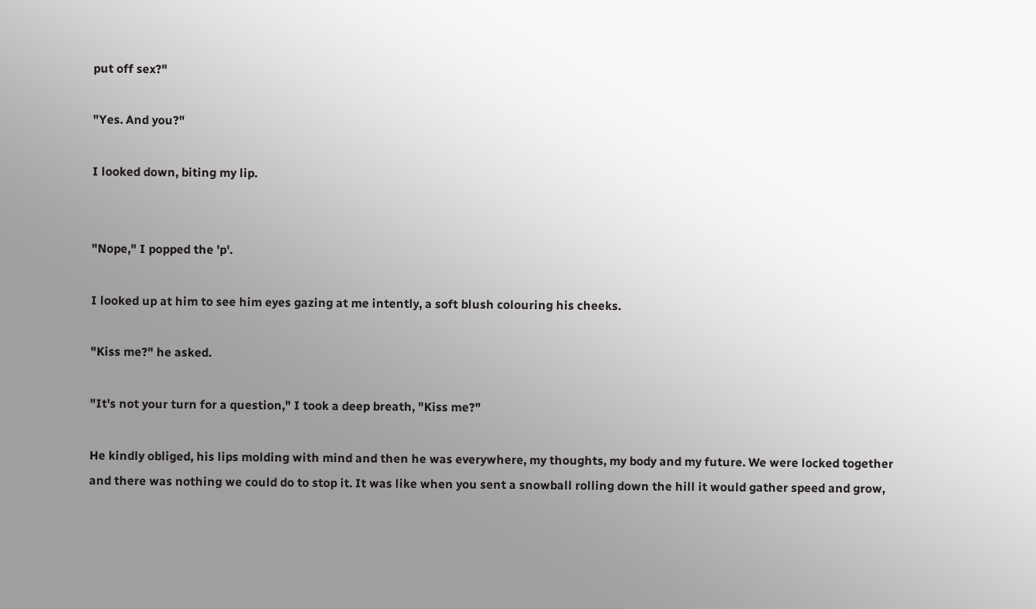put off sex?"

"Yes. And you?"

I looked down, biting my lip.


"Nope," I popped the 'p'.

I looked up at him to see him eyes gazing at me intently, a soft blush colouring his cheeks.

"Kiss me?" he asked.

"It's not your turn for a question," I took a deep breath, "Kiss me?"

He kindly obliged, his lips molding with mind and then he was everywhere, my thoughts, my body and my future. We were locked together and there was nothing we could do to stop it. It was like when you sent a snowball rolling down the hill it would gather speed and grow,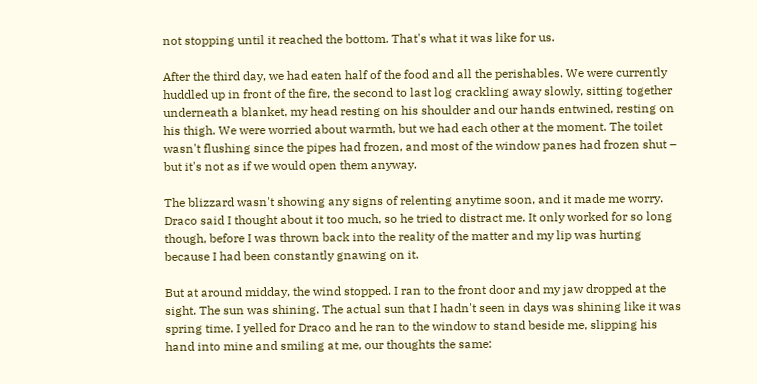not stopping until it reached the bottom. That's what it was like for us.

After the third day, we had eaten half of the food and all the perishables. We were currently huddled up in front of the fire, the second to last log crackling away slowly, sitting together underneath a blanket, my head resting on his shoulder and our hands entwined, resting on his thigh. We were worried about warmth, but we had each other at the moment. The toilet wasn't flushing since the pipes had frozen, and most of the window panes had frozen shut – but it's not as if we would open them anyway.

The blizzard wasn't showing any signs of relenting anytime soon, and it made me worry. Draco said I thought about it too much, so he tried to distract me. It only worked for so long though, before I was thrown back into the reality of the matter and my lip was hurting because I had been constantly gnawing on it.

But at around midday, the wind stopped. I ran to the front door and my jaw dropped at the sight. The sun was shining. The actual sun that I hadn't seen in days was shining like it was spring time. I yelled for Draco and he ran to the window to stand beside me, slipping his hand into mine and smiling at me, our thoughts the same: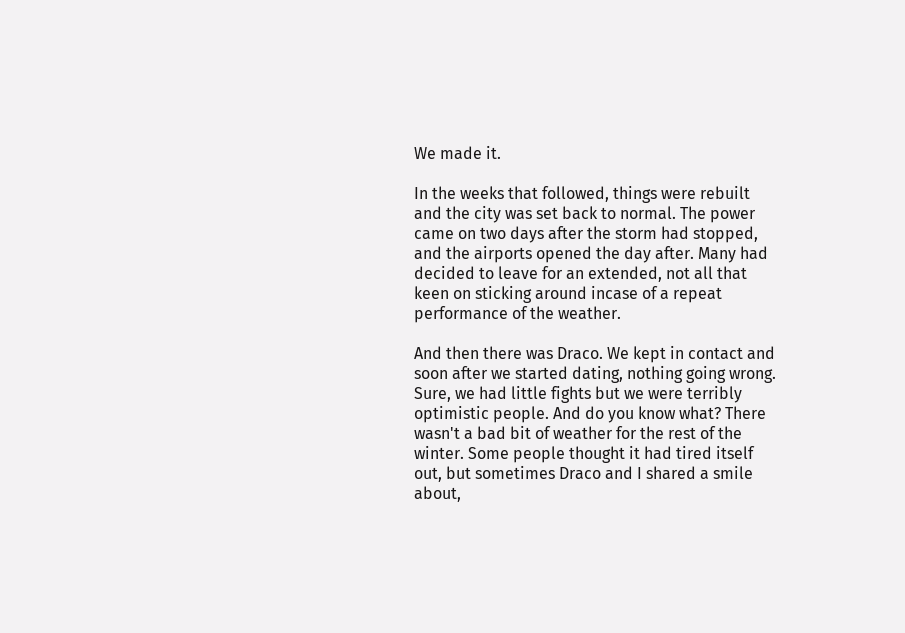We made it.

In the weeks that followed, things were rebuilt and the city was set back to normal. The power came on two days after the storm had stopped, and the airports opened the day after. Many had decided to leave for an extended, not all that keen on sticking around incase of a repeat performance of the weather.

And then there was Draco. We kept in contact and soon after we started dating, nothing going wrong. Sure, we had little fights but we were terribly optimistic people. And do you know what? There wasn't a bad bit of weather for the rest of the winter. Some people thought it had tired itself out, but sometimes Draco and I shared a smile about,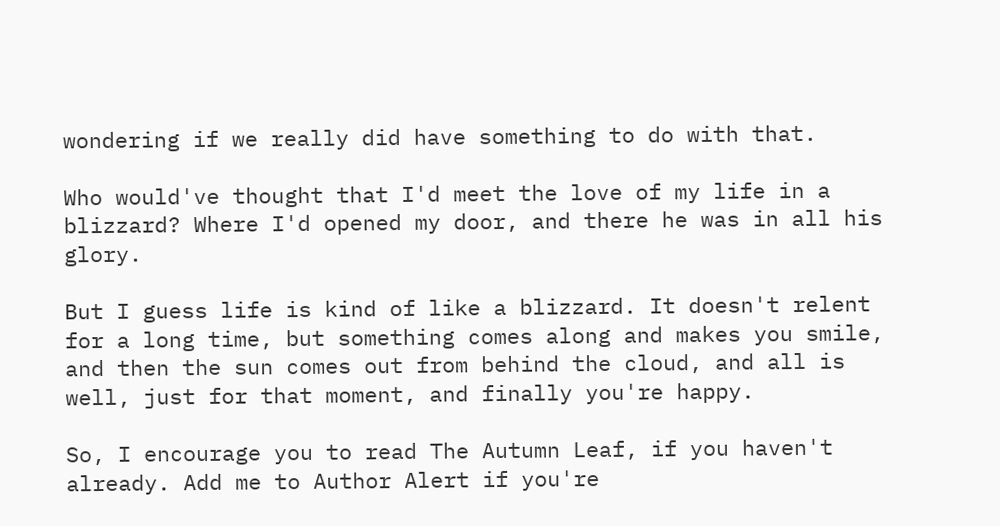wondering if we really did have something to do with that.

Who would've thought that I'd meet the love of my life in a blizzard? Where I'd opened my door, and there he was in all his glory.

But I guess life is kind of like a blizzard. It doesn't relent for a long time, but something comes along and makes you smile, and then the sun comes out from behind the cloud, and all is well, just for that moment, and finally you're happy.

So, I encourage you to read The Autumn Leaf, if you haven't already. Add me to Author Alert if you're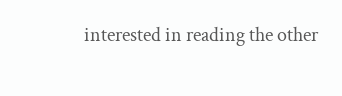interested in reading the other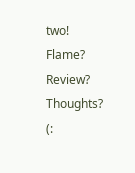two!
Flame? Review? Thoughts? (: